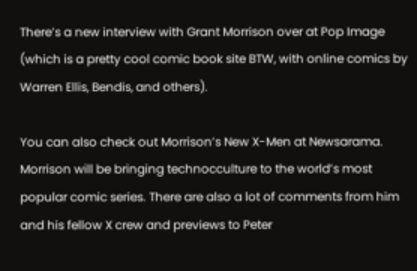There’s a new interview with Grant Morrison over at Pop Image (which is a pretty cool comic book site BTW, with online comics by Warren Ellis, Bendis, and others).

You can also check out Morrison’s New X-Men at Newsarama. Morrison will be bringing technocculture to the world’s most popular comic series. There are also a lot of comments from him and his fellow X crew and previews to Peter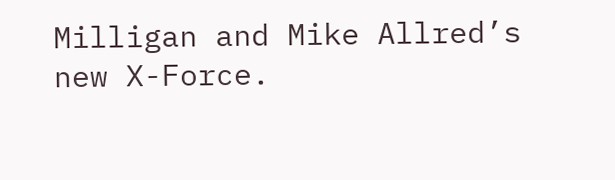Milligan and Mike Allred’s new X-Force.